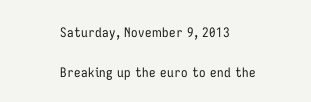Saturday, November 9, 2013

Breaking up the euro to end the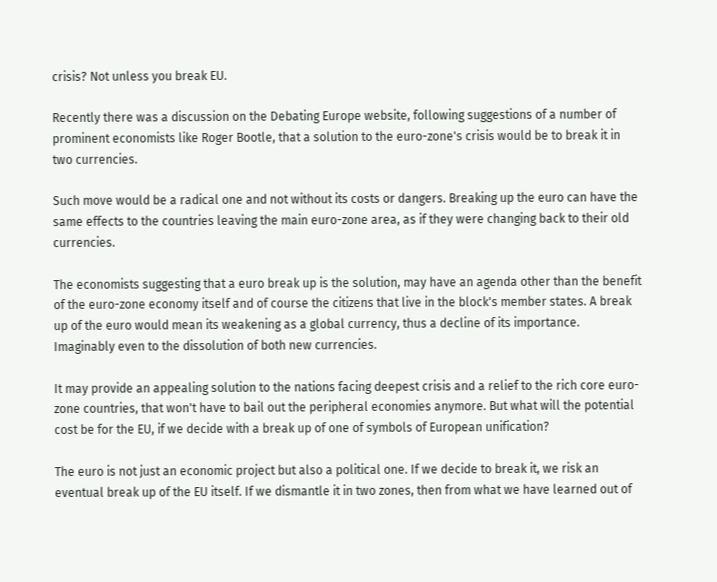crisis? Not unless you break EU.

Recently there was a discussion on the Debating Europe website, following suggestions of a number of prominent economists like Roger Bootle, that a solution to the euro-zone's crisis would be to break it in two currencies.

Such move would be a radical one and not without its costs or dangers. Breaking up the euro can have the same effects to the countries leaving the main euro-zone area, as if they were changing back to their old currencies.

The economists suggesting that a euro break up is the solution, may have an agenda other than the benefit of the euro-zone economy itself and of course the citizens that live in the block's member states. A break up of the euro would mean its weakening as a global currency, thus a decline of its importance. Imaginably even to the dissolution of both new currencies.

It may provide an appealing solution to the nations facing deepest crisis and a relief to the rich core euro-zone countries, that won't have to bail out the peripheral economies anymore. But what will the potential cost be for the EU, if we decide with a break up of one of symbols of European unification?

The euro is not just an economic project but also a political one. If we decide to break it, we risk an eventual break up of the EU itself. If we dismantle it in two zones, then from what we have learned out of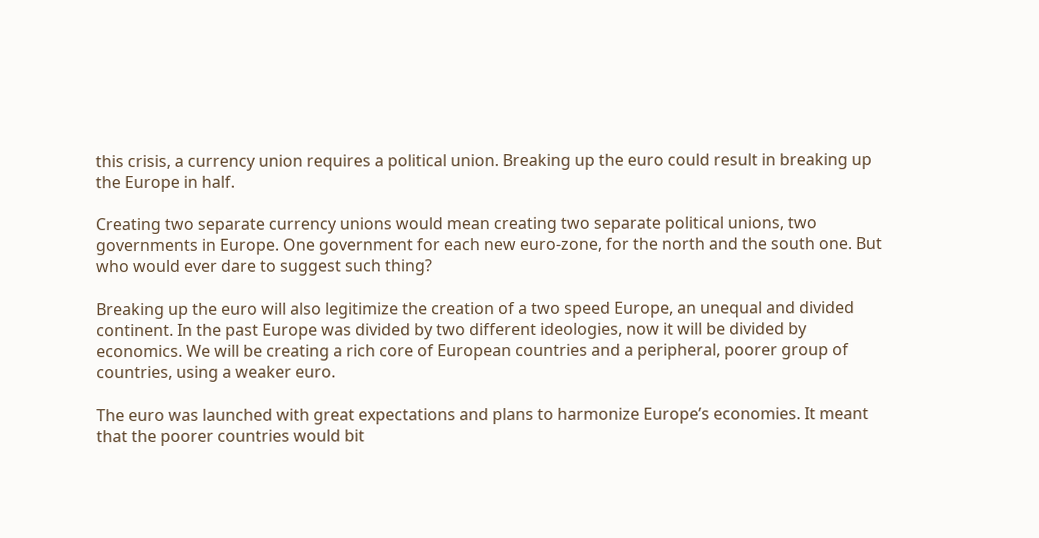this crisis, a currency union requires a political union. Breaking up the euro could result in breaking up the Europe in half.

Creating two separate currency unions would mean creating two separate political unions, two governments in Europe. One government for each new euro-zone, for the north and the south one. But who would ever dare to suggest such thing?

Breaking up the euro will also legitimize the creation of a two speed Europe, an unequal and divided continent. In the past Europe was divided by two different ideologies, now it will be divided by economics. We will be creating a rich core of European countries and a peripheral, poorer group of countries, using a weaker euro.

The euro was launched with great expectations and plans to harmonize Europe’s economies. It meant that the poorer countries would bit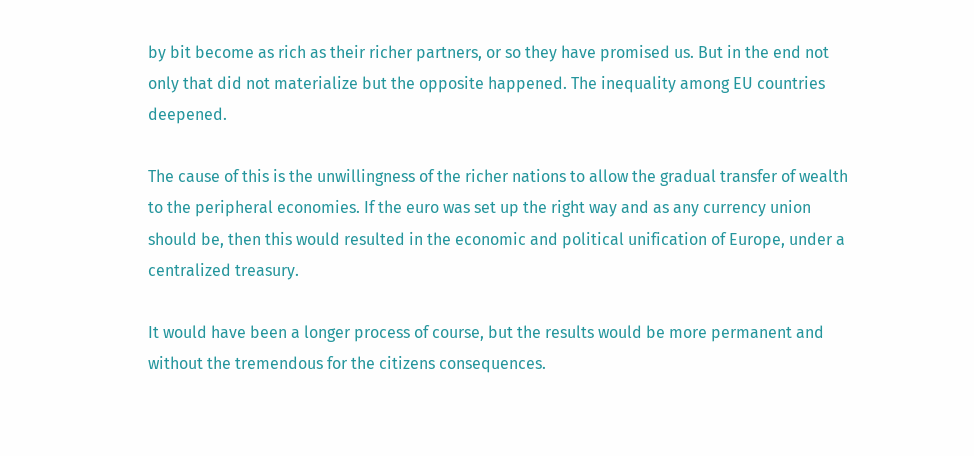by bit become as rich as their richer partners, or so they have promised us. But in the end not only that did not materialize but the opposite happened. The inequality among EU countries deepened.

The cause of this is the unwillingness of the richer nations to allow the gradual transfer of wealth to the peripheral economies. If the euro was set up the right way and as any currency union should be, then this would resulted in the economic and political unification of Europe, under a centralized treasury.

It would have been a longer process of course, but the results would be more permanent and without the tremendous for the citizens consequences.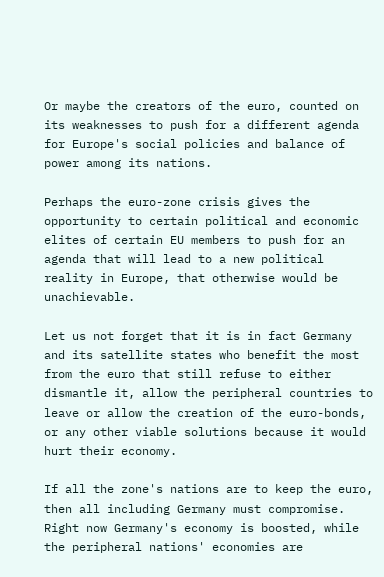Or maybe the creators of the euro, counted on its weaknesses to push for a different agenda for Europe's social policies and balance of power among its nations.

Perhaps the euro-zone crisis gives the opportunity to certain political and economic elites of certain EU members to push for an agenda that will lead to a new political reality in Europe, that otherwise would be unachievable.

Let us not forget that it is in fact Germany and its satellite states who benefit the most from the euro that still refuse to either dismantle it, allow the peripheral countries to leave or allow the creation of the euro-bonds, or any other viable solutions because it would hurt their economy.

If all the zone's nations are to keep the euro, then all including Germany must compromise. Right now Germany's economy is boosted, while the peripheral nations' economies are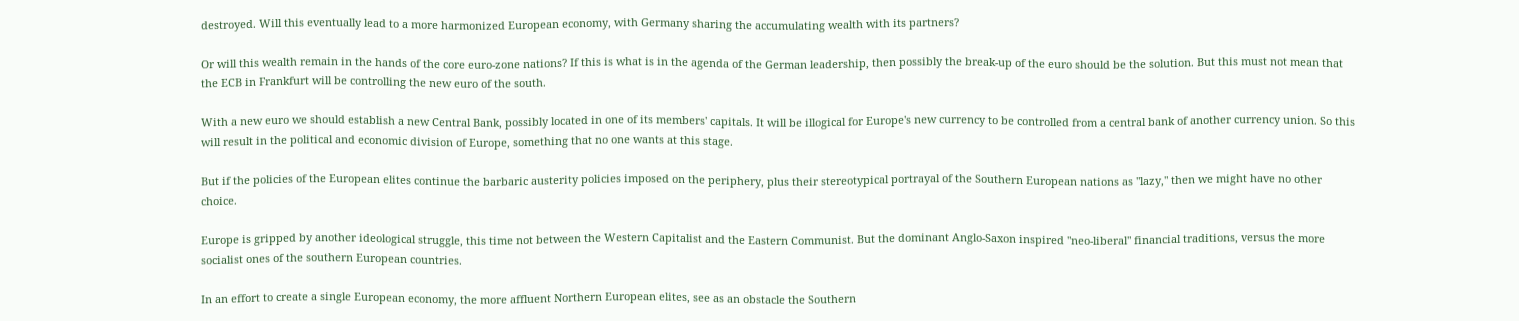destroyed. Will this eventually lead to a more harmonized European economy, with Germany sharing the accumulating wealth with its partners?

Or will this wealth remain in the hands of the core euro-zone nations? If this is what is in the agenda of the German leadership, then possibly the break-up of the euro should be the solution. But this must not mean that the ECB in Frankfurt will be controlling the new euro of the south.

With a new euro we should establish a new Central Bank, possibly located in one of its members' capitals. It will be illogical for Europe's new currency to be controlled from a central bank of another currency union. So this will result in the political and economic division of Europe, something that no one wants at this stage.

But if the policies of the European elites continue the barbaric austerity policies imposed on the periphery, plus their stereotypical portrayal of the Southern European nations as "lazy," then we might have no other choice.

Europe is gripped by another ideological struggle, this time not between the Western Capitalist and the Eastern Communist. But the dominant Anglo-Saxon inspired "neo-liberal" financial traditions, versus the more socialist ones of the southern European countries.

In an effort to create a single European economy, the more affluent Northern European elites, see as an obstacle the Southern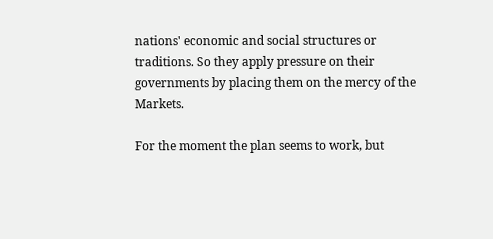nations' economic and social structures or traditions. So they apply pressure on their governments by placing them on the mercy of the Markets.

For the moment the plan seems to work, but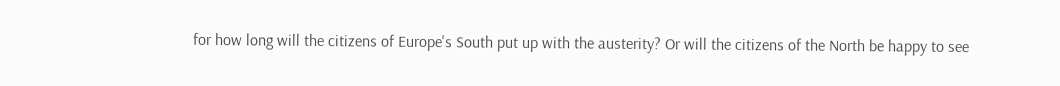for how long will the citizens of Europe's South put up with the austerity? Or will the citizens of the North be happy to see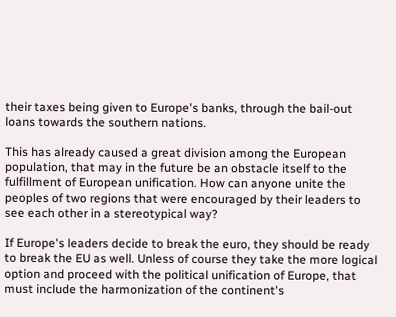their taxes being given to Europe's banks, through the bail-out loans towards the southern nations.

This has already caused a great division among the European population, that may in the future be an obstacle itself to the fulfillment of European unification. How can anyone unite the peoples of two regions that were encouraged by their leaders to see each other in a stereotypical way?

If Europe's leaders decide to break the euro, they should be ready to break the EU as well. Unless of course they take the more logical option and proceed with the political unification of Europe, that must include the harmonization of the continent's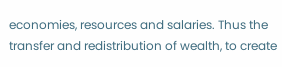economies, resources and salaries. Thus the transfer and redistribution of wealth, to create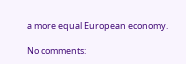a more equal European economy.

No comments: